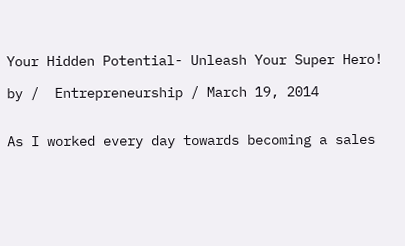Your Hidden Potential- Unleash Your Super Hero!

by /  Entrepreneurship / March 19, 2014


As I worked every day towards becoming a sales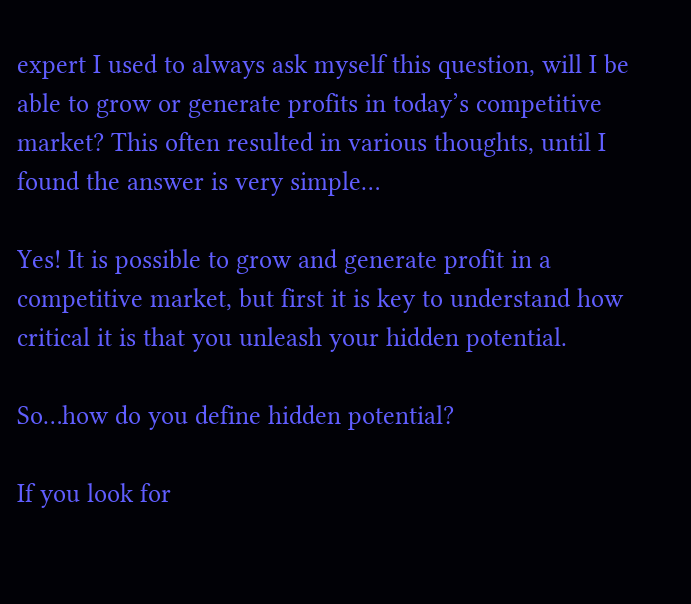expert I used to always ask myself this question, will I be able to grow or generate profits in today’s competitive market? This often resulted in various thoughts, until I found the answer is very simple…

Yes! It is possible to grow and generate profit in a competitive market, but first it is key to understand how critical it is that you unleash your hidden potential.

So…how do you define hidden potential?

If you look for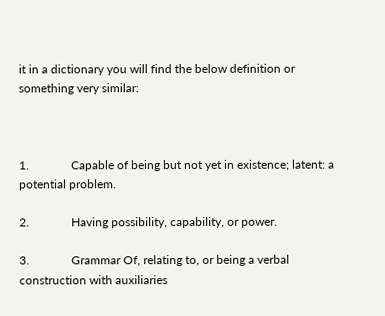it in a dictionary you will find the below definition or something very similar:



1.              Capable of being but not yet in existence; latent: a potential problem.

2.              Having possibility, capability, or power.

3.              Grammar Of, relating to, or being a verbal construction with auxiliaries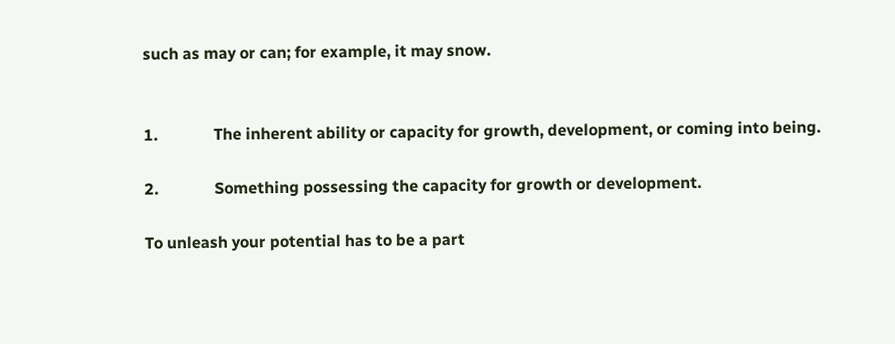such as may or can; for example, it may snow.


1.              The inherent ability or capacity for growth, development, or coming into being.

2.              Something possessing the capacity for growth or development.

To unleash your potential has to be a part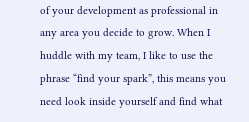of your development as professional in any area you decide to grow. When I huddle with my team, I like to use the phrase “find your spark”, this means you need look inside yourself and find what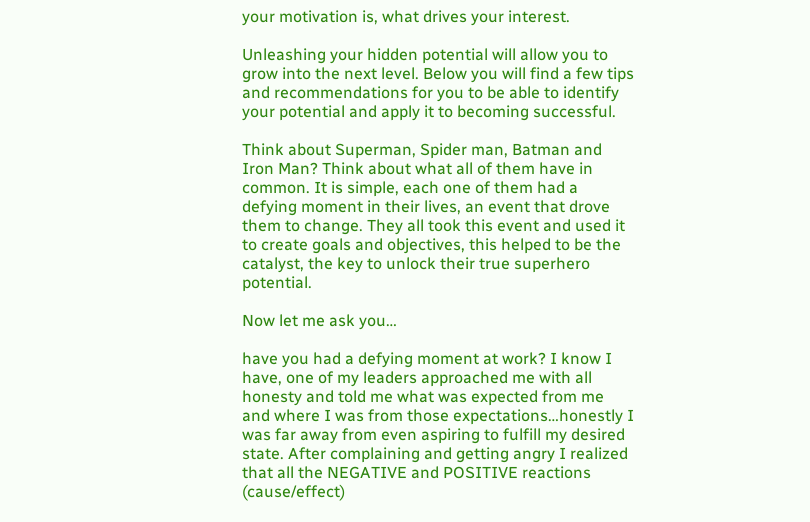your motivation is, what drives your interest.

Unleashing your hidden potential will allow you to grow into the next level. Below you will find a few tips and recommendations for you to be able to identify your potential and apply it to becoming successful.

Think about Superman, Spider man, Batman and Iron Man? Think about what all of them have in common. It is simple, each one of them had a defying moment in their lives, an event that drove them to change. They all took this event and used it to create goals and objectives, this helped to be the catalyst, the key to unlock their true superhero potential.

Now let me ask you…

have you had a defying moment at work? I know I have, one of my leaders approached me with all honesty and told me what was expected from me and where I was from those expectations…honestly I was far away from even aspiring to fulfill my desired state. After complaining and getting angry I realized that all the NEGATIVE and POSITIVE reactions (cause/effect)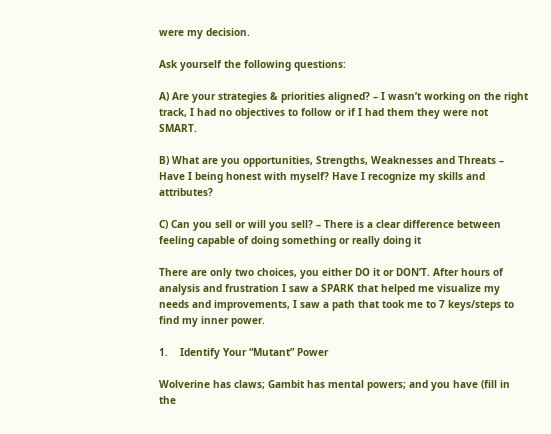were my decision.

Ask yourself the following questions:

A) Are your strategies & priorities aligned? – I wasn’t working on the right track, I had no objectives to follow or if I had them they were not SMART.

B) What are you opportunities, Strengths, Weaknesses and Threats – Have I being honest with myself? Have I recognize my skills and attributes?

C) Can you sell or will you sell? – There is a clear difference between feeling capable of doing something or really doing it

There are only two choices, you either DO it or DON’T. After hours of analysis and frustration I saw a SPARK that helped me visualize my needs and improvements, I saw a path that took me to 7 keys/steps to find my inner power.

1.    Identify Your “Mutant” Power

Wolverine has claws; Gambit has mental powers; and you have (fill in the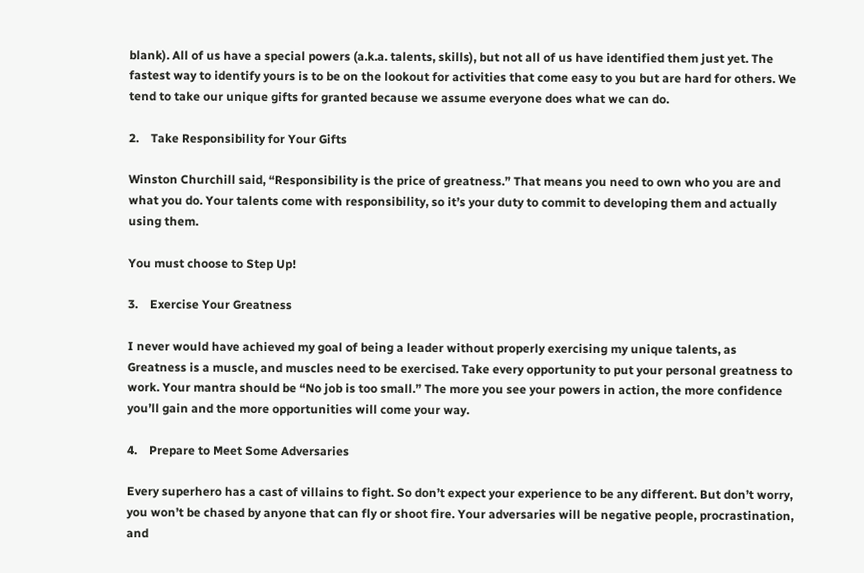blank). All of us have a special powers (a.k.a. talents, skills), but not all of us have identified them just yet. The fastest way to identify yours is to be on the lookout for activities that come easy to you but are hard for others. We tend to take our unique gifts for granted because we assume everyone does what we can do.

2.    Take Responsibility for Your Gifts

Winston Churchill said, “Responsibility is the price of greatness.” That means you need to own who you are and what you do. Your talents come with responsibility, so it’s your duty to commit to developing them and actually using them.

You must choose to Step Up!

3.    Exercise Your Greatness

I never would have achieved my goal of being a leader without properly exercising my unique talents, as Greatness is a muscle, and muscles need to be exercised. Take every opportunity to put your personal greatness to work. Your mantra should be “No job is too small.” The more you see your powers in action, the more confidence you’ll gain and the more opportunities will come your way.

4.    Prepare to Meet Some Adversaries

Every superhero has a cast of villains to fight. So don’t expect your experience to be any different. But don’t worry, you won’t be chased by anyone that can fly or shoot fire. Your adversaries will be negative people, procrastination, and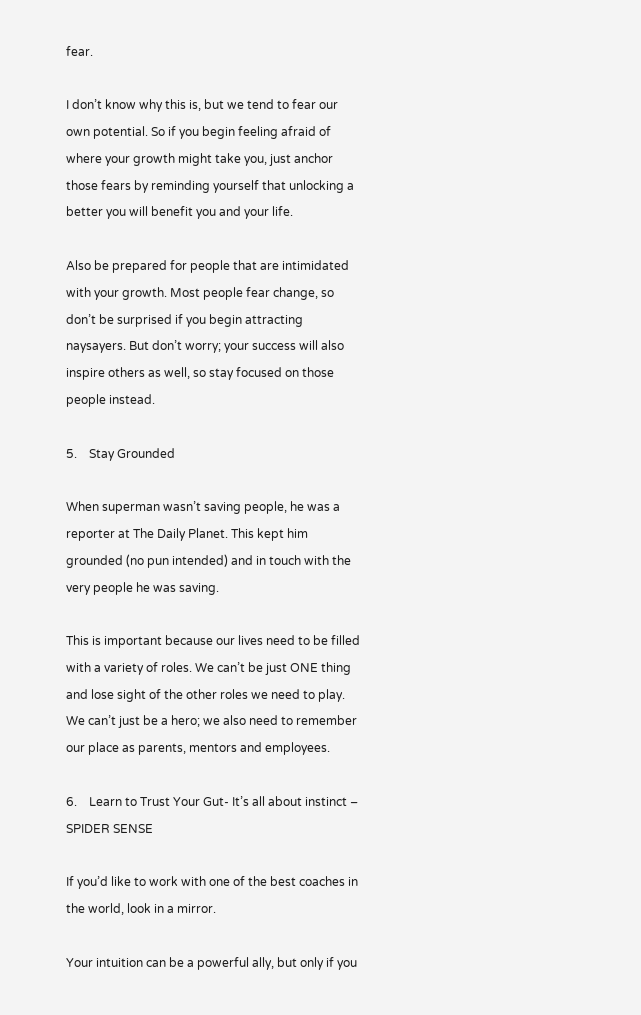fear.

I don’t know why this is, but we tend to fear our own potential. So if you begin feeling afraid of where your growth might take you, just anchor those fears by reminding yourself that unlocking a better you will benefit you and your life.

Also be prepared for people that are intimidated with your growth. Most people fear change, so don’t be surprised if you begin attracting naysayers. But don’t worry; your success will also inspire others as well, so stay focused on those people instead.

5.    Stay Grounded

When superman wasn’t saving people, he was a reporter at The Daily Planet. This kept him grounded (no pun intended) and in touch with the very people he was saving.

This is important because our lives need to be filled with a variety of roles. We can’t be just ONE thing and lose sight of the other roles we need to play. We can’t just be a hero; we also need to remember our place as parents, mentors and employees.

6.    Learn to Trust Your Gut- It’s all about instinct – SPIDER SENSE

If you’d like to work with one of the best coaches in the world, look in a mirror.

Your intuition can be a powerful ally, but only if you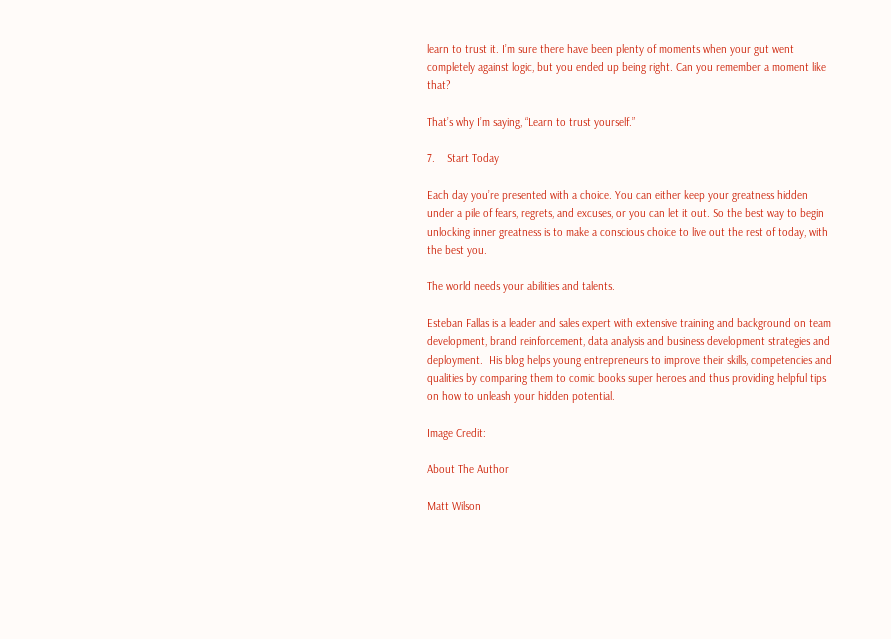learn to trust it. I’m sure there have been plenty of moments when your gut went completely against logic, but you ended up being right. Can you remember a moment like that?

That’s why I’m saying, “Learn to trust yourself.”

7.    Start Today

Each day you’re presented with a choice. You can either keep your greatness hidden under a pile of fears, regrets, and excuses, or you can let it out. So the best way to begin unlocking inner greatness is to make a conscious choice to live out the rest of today, with the best you.

The world needs your abilities and talents.

Esteban Fallas is a leader and sales expert with extensive training and background on team development, brand reinforcement, data analysis and business development strategies and deployment.  His blog helps young entrepreneurs to improve their skills, competencies and qualities by comparing them to comic books super heroes and thus providing helpful tips on how to unleash your hidden potential.

Image Credit:

About The Author

Matt Wilson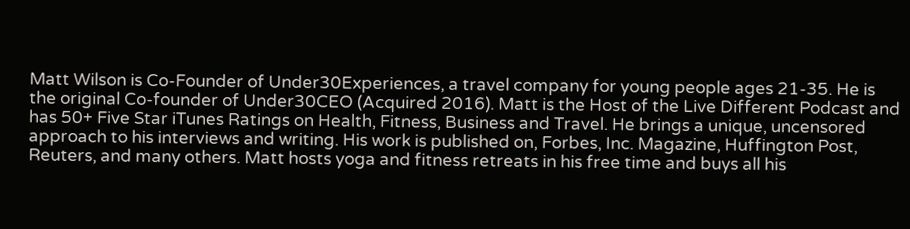Matt Wilson is Co-Founder of Under30Experiences, a travel company for young people ages 21-35. He is the original Co-founder of Under30CEO (Acquired 2016). Matt is the Host of the Live Different Podcast and has 50+ Five Star iTunes Ratings on Health, Fitness, Business and Travel. He brings a unique, uncensored approach to his interviews and writing. His work is published on, Forbes, Inc. Magazine, Huffington Post, Reuters, and many others. Matt hosts yoga and fitness retreats in his free time and buys all his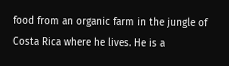food from an organic farm in the jungle of Costa Rica where he lives. He is a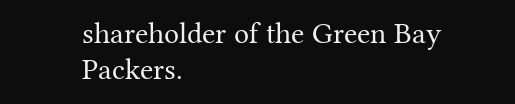shareholder of the Green Bay Packers.